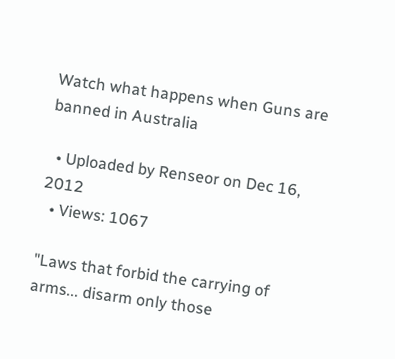Watch what happens when Guns are banned in Australia

  • Uploaded by Renseor on Dec 16, 2012
  • Views: 1067

"Laws that forbid the carrying of arms... disarm only those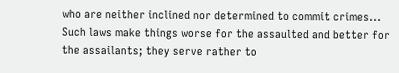who are neither inclined nor determined to commit crimes... Such laws make things worse for the assaulted and better for the assailants; they serve rather to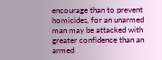encourage than to prevent homicides, for an unarmed man may be attacked with greater confidence than an armed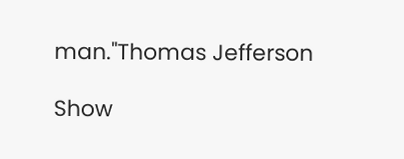man."Thomas Jefferson

Show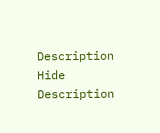Description Hide Description